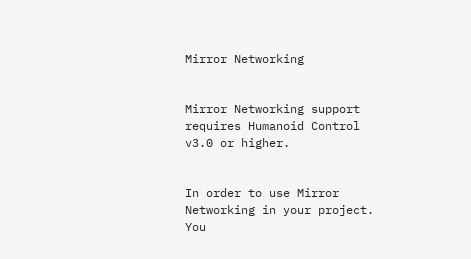Mirror Networking


Mirror Networking support requires Humanoid Control v3.0 or higher.


In order to use Mirror Networking in your project. You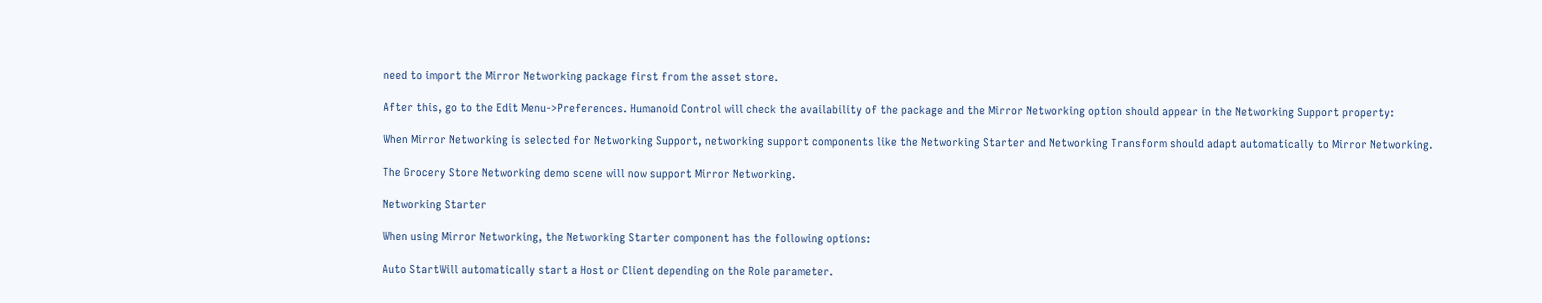need to import the Mirror Networking package first from the asset store.

After this, go to the Edit Menu->Preferences. Humanoid Control will check the availability of the package and the Mirror Networking option should appear in the Networking Support property:

When Mirror Networking is selected for Networking Support, networking support components like the Networking Starter and Networking Transform should adapt automatically to Mirror Networking.

The Grocery Store Networking demo scene will now support Mirror Networking.

Networking Starter

When using Mirror Networking, the Networking Starter component has the following options:

Auto StartWill automatically start a Host or Client depending on the Role parameter.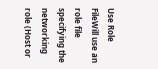Use Role FileWill use an role file specifying the networking role (Host or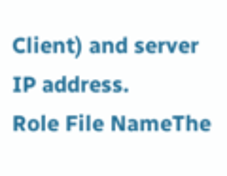Client) and server IP address.
Role File NameThe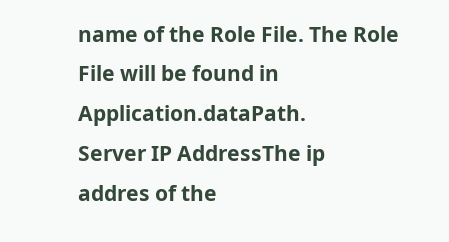name of the Role File. The Role File will be found in Application.dataPath.
Server IP AddressThe ip addres of the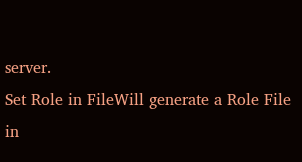server.
Set Role in FileWill generate a Role File in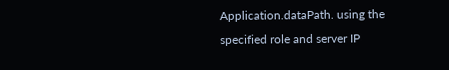Application.dataPath. using the specified role and server IP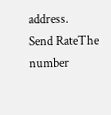address.
Send RateThe number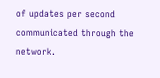of updates per second communicated through the network.